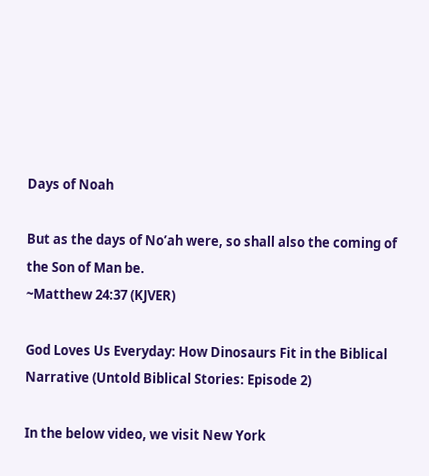Days of Noah

But as the days of No’ah were, so shall also the coming of the Son of Man be.
~Matthew 24:37 (KJVER)

God Loves Us Everyday: How Dinosaurs Fit in the Biblical Narrative (Untold Biblical Stories: Episode 2)

In the below video, we visit New York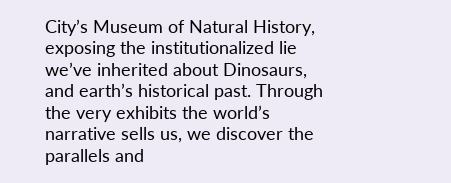City’s Museum of Natural History, exposing the institutionalized lie we’ve inherited about Dinosaurs, and earth’s historical past. Through the very exhibits the world’s narrative sells us, we discover the parallels and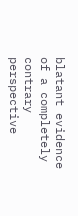blatant evidence of a completely contrary perspective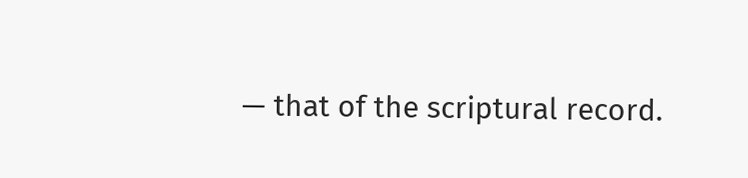— that of the scriptural record.